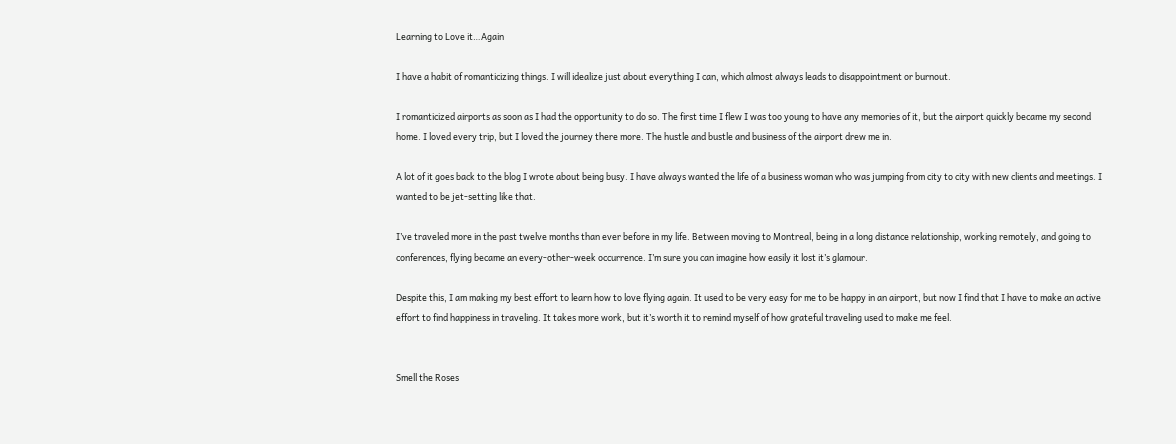Learning to Love it…Again

I have a habit of romanticizing things. I will idealize just about everything I can, which almost always leads to disappointment or burnout.

I romanticized airports as soon as I had the opportunity to do so. The first time I flew I was too young to have any memories of it, but the airport quickly became my second home. I loved every trip, but I loved the journey there more. The hustle and bustle and business of the airport drew me in.

A lot of it goes back to the blog I wrote about being busy. I have always wanted the life of a business woman who was jumping from city to city with new clients and meetings. I wanted to be jet-setting like that.

I’ve traveled more in the past twelve months than ever before in my life. Between moving to Montreal, being in a long distance relationship, working remotely, and going to conferences, flying became an every-other-week occurrence. I’m sure you can imagine how easily it lost it’s glamour.

Despite this, I am making my best effort to learn how to love flying again. It used to be very easy for me to be happy in an airport, but now I find that I have to make an active effort to find happiness in traveling. It takes more work, but it’s worth it to remind myself of how grateful traveling used to make me feel.


Smell the Roses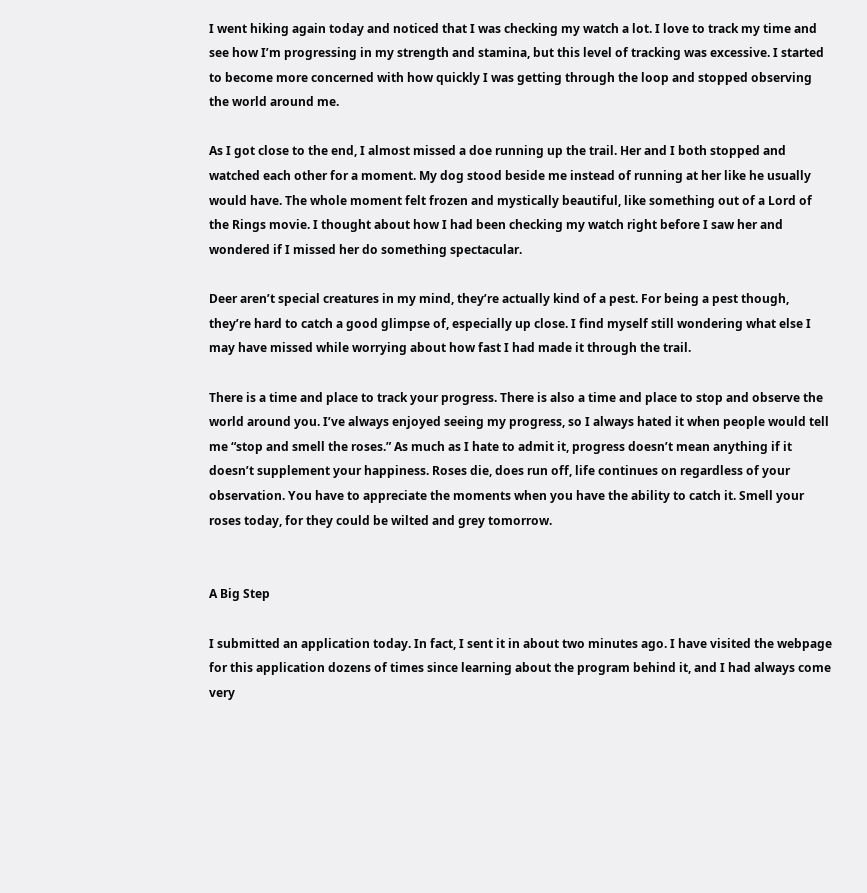I went hiking again today and noticed that I was checking my watch a lot. I love to track my time and see how I’m progressing in my strength and stamina, but this level of tracking was excessive. I started to become more concerned with how quickly I was getting through the loop and stopped observing the world around me.

As I got close to the end, I almost missed a doe running up the trail. Her and I both stopped and watched each other for a moment. My dog stood beside me instead of running at her like he usually would have. The whole moment felt frozen and mystically beautiful, like something out of a Lord of the Rings movie. I thought about how I had been checking my watch right before I saw her and wondered if I missed her do something spectacular.

Deer aren’t special creatures in my mind, they’re actually kind of a pest. For being a pest though, they’re hard to catch a good glimpse of, especially up close. I find myself still wondering what else I may have missed while worrying about how fast I had made it through the trail.

There is a time and place to track your progress. There is also a time and place to stop and observe the world around you. I’ve always enjoyed seeing my progress, so I always hated it when people would tell me “stop and smell the roses.” As much as I hate to admit it, progress doesn’t mean anything if it doesn’t supplement your happiness. Roses die, does run off, life continues on regardless of your observation. You have to appreciate the moments when you have the ability to catch it. Smell your roses today, for they could be wilted and grey tomorrow.


A Big Step

I submitted an application today. In fact, I sent it in about two minutes ago. I have visited the webpage for this application dozens of times since learning about the program behind it, and I had always come very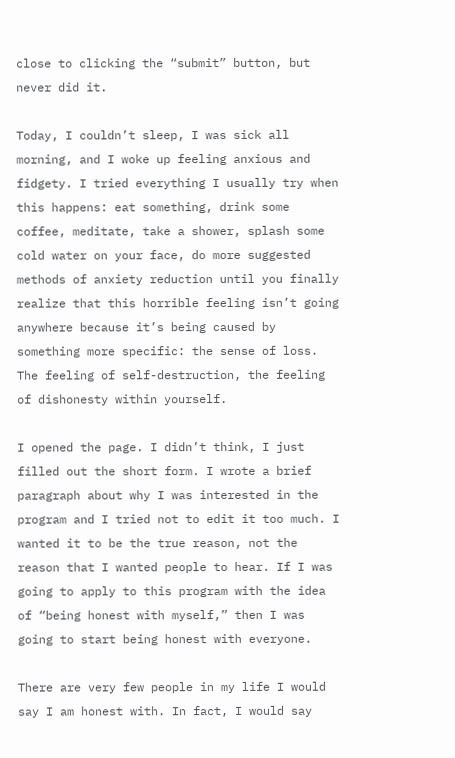close to clicking the “submit” button, but never did it.

Today, I couldn’t sleep, I was sick all morning, and I woke up feeling anxious and fidgety. I tried everything I usually try when this happens: eat something, drink some coffee, meditate, take a shower, splash some cold water on your face, do more suggested methods of anxiety reduction until you finally realize that this horrible feeling isn’t going anywhere because it’s being caused by something more specific: the sense of loss. The feeling of self-destruction, the feeling of dishonesty within yourself.

I opened the page. I didn’t think, I just filled out the short form. I wrote a brief paragraph about why I was interested in the program and I tried not to edit it too much. I wanted it to be the true reason, not the reason that I wanted people to hear. If I was going to apply to this program with the idea of “being honest with myself,” then I was going to start being honest with everyone.

There are very few people in my life I would say I am honest with. In fact, I would say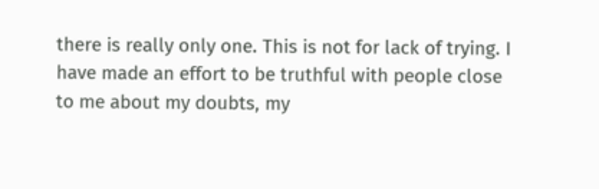there is really only one. This is not for lack of trying. I have made an effort to be truthful with people close to me about my doubts, my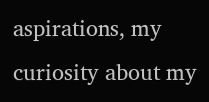aspirations, my curiosity about my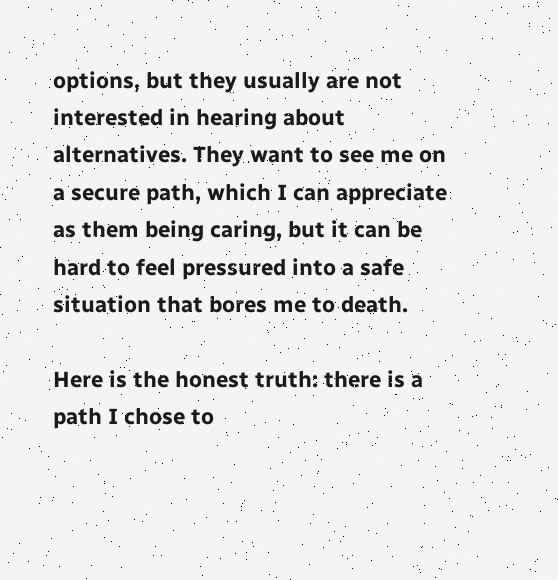options, but they usually are not interested in hearing about alternatives. They want to see me on a secure path, which I can appreciate as them being caring, but it can be hard to feel pressured into a safe situation that bores me to death.

Here is the honest truth: there is a path I chose to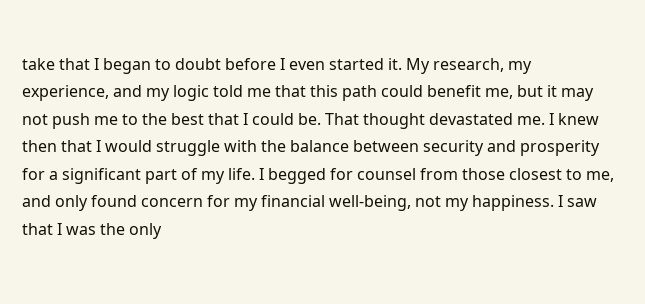take that I began to doubt before I even started it. My research, my experience, and my logic told me that this path could benefit me, but it may not push me to the best that I could be. That thought devastated me. I knew then that I would struggle with the balance between security and prosperity for a significant part of my life. I begged for counsel from those closest to me, and only found concern for my financial well-being, not my happiness. I saw that I was the only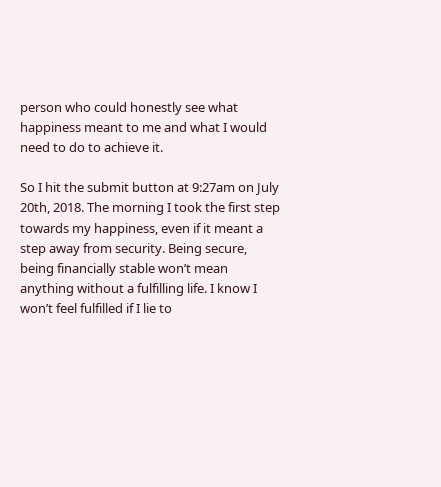person who could honestly see what happiness meant to me and what I would need to do to achieve it.

So I hit the submit button at 9:27am on July 20th, 2018. The morning I took the first step towards my happiness, even if it meant a step away from security. Being secure, being financially stable won’t mean anything without a fulfilling life. I know I won’t feel fulfilled if I lie to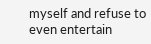myself and refuse to even entertain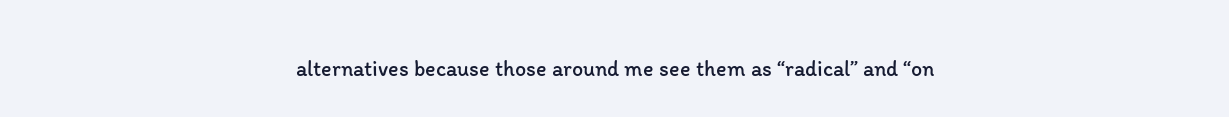alternatives because those around me see them as “radical” and “on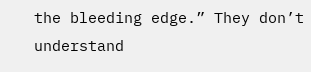the bleeding edge.” They don’t understand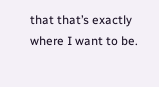that that’s exactly where I want to be.